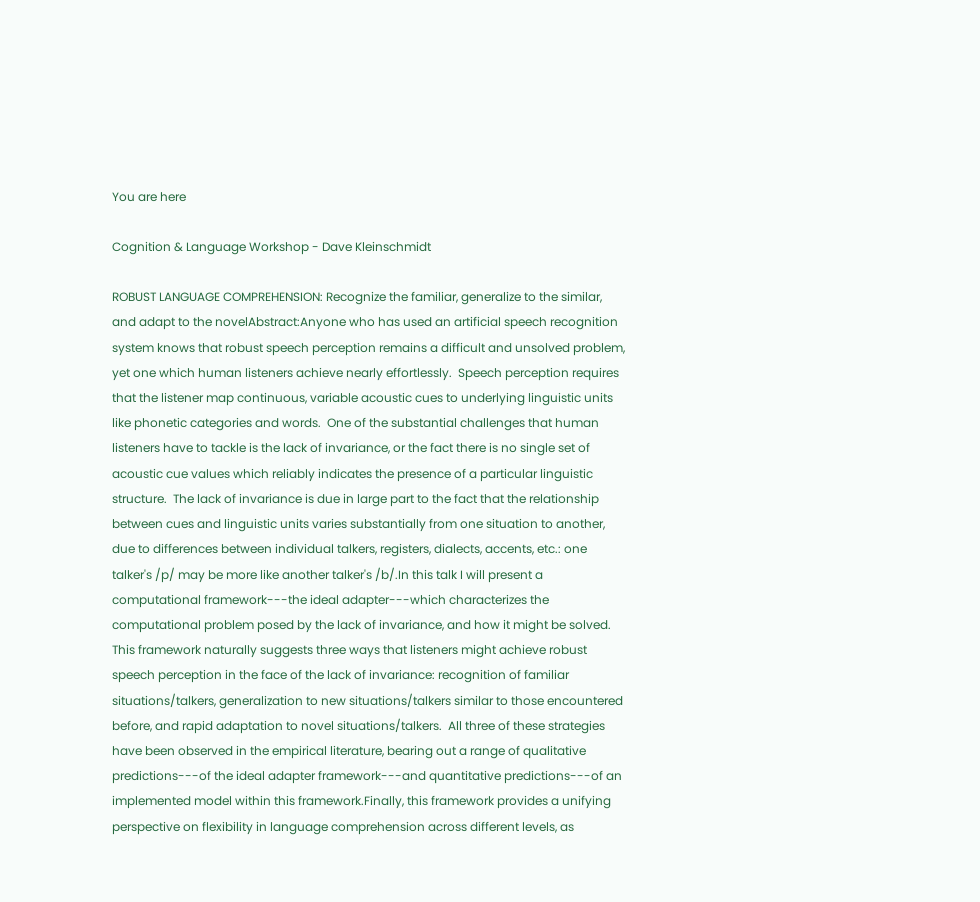You are here

Cognition & Language Workshop - Dave Kleinschmidt

ROBUST LANGUAGE COMPREHENSION: Recognize the familiar, generalize to the similar, and adapt to the novelAbstract:Anyone who has used an artificial speech recognition system knows that robust speech perception remains a difficult and unsolved problem, yet one which human listeners achieve nearly effortlessly.  Speech perception requires that the listener map continuous, variable acoustic cues to underlying linguistic units like phonetic categories and words.  One of the substantial challenges that human listeners have to tackle is the lack of invariance, or the fact there is no single set of acoustic cue values which reliably indicates the presence of a particular linguistic structure.  The lack of invariance is due in large part to the fact that the relationship between cues and linguistic units varies substantially from one situation to another, due to differences between individual talkers, registers, dialects, accents, etc.: one talker's /p/ may be more like another talker's /b/.In this talk I will present a computational framework---the ideal adapter---which characterizes the computational problem posed by the lack of invariance, and how it might be solved.  This framework naturally suggests three ways that listeners might achieve robust speech perception in the face of the lack of invariance: recognition of familiar situations/talkers, generalization to new situations/talkers similar to those encountered before, and rapid adaptation to novel situations/talkers.  All three of these strategies have been observed in the empirical literature, bearing out a range of qualitative predictions---of the ideal adapter framework---and quantitative predictions---of an implemented model within this framework.Finally, this framework provides a unifying perspective on flexibility in language comprehension across different levels, as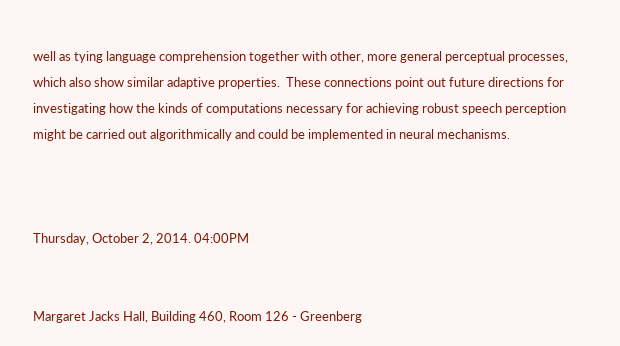well as tying language comprehension together with other, more general perceptual processes, which also show similar adaptive properties.  These connections point out future directions for investigating how the kinds of computations necessary for achieving robust speech perception might be carried out algorithmically and could be implemented in neural mechanisms.



Thursday, October 2, 2014. 04:00PM


Margaret Jacks Hall, Building 460, Room 126 - Greenberg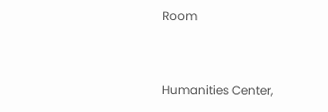Room


Humanities Center,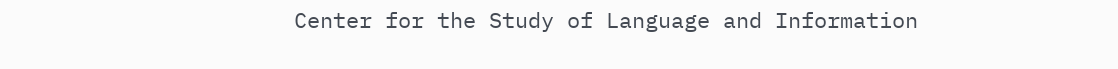Center for the Study of Language and Information